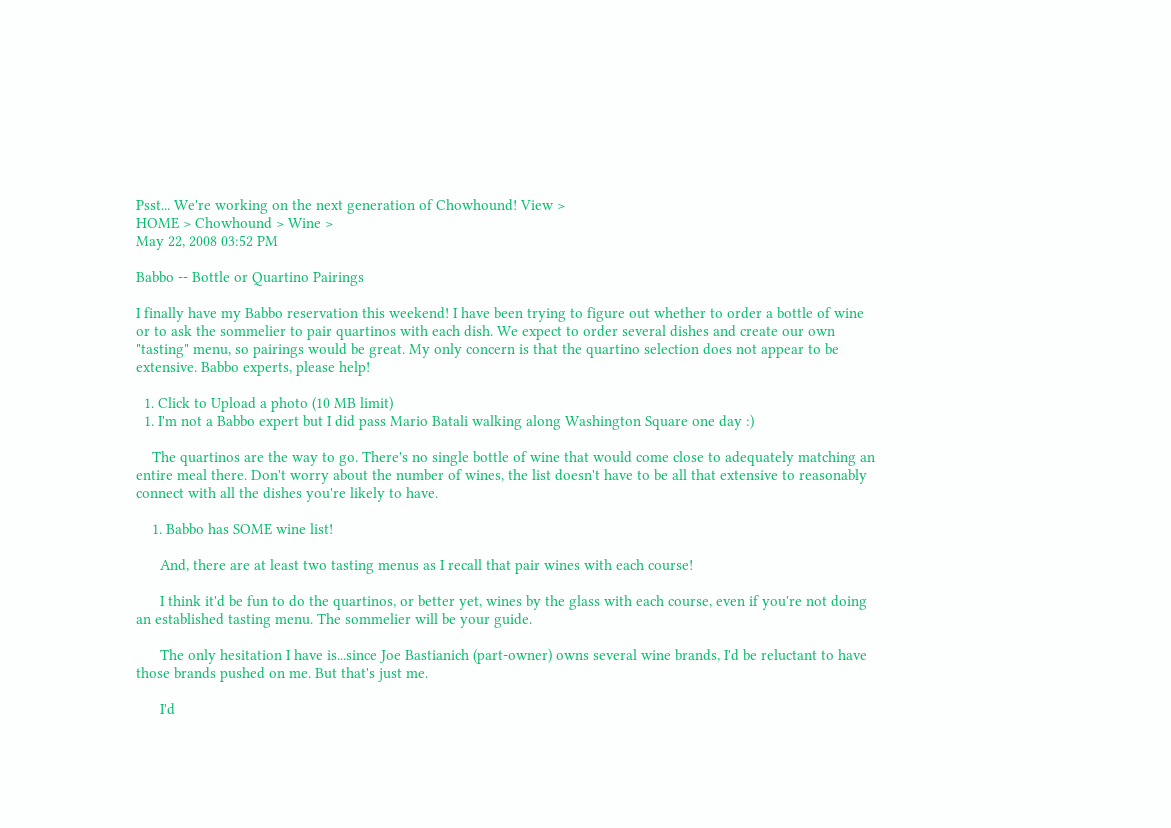Psst... We're working on the next generation of Chowhound! View >
HOME > Chowhound > Wine >
May 22, 2008 03:52 PM

Babbo -- Bottle or Quartino Pairings

I finally have my Babbo reservation this weekend! I have been trying to figure out whether to order a bottle of wine or to ask the sommelier to pair quartinos with each dish. We expect to order several dishes and create our own "tasting" menu, so pairings would be great. My only concern is that the quartino selection does not appear to be extensive. Babbo experts, please help!

  1. Click to Upload a photo (10 MB limit)
  1. I'm not a Babbo expert but I did pass Mario Batali walking along Washington Square one day :)

    The quartinos are the way to go. There's no single bottle of wine that would come close to adequately matching an entire meal there. Don't worry about the number of wines, the list doesn't have to be all that extensive to reasonably connect with all the dishes you're likely to have.

    1. Babbo has SOME wine list!

      And, there are at least two tasting menus as I recall that pair wines with each course!

      I think it'd be fun to do the quartinos, or better yet, wines by the glass with each course, even if you're not doing an established tasting menu. The sommelier will be your guide.

      The only hesitation I have is...since Joe Bastianich (part-owner) owns several wine brands, I'd be reluctant to have those brands pushed on me. But that's just me.

      I'd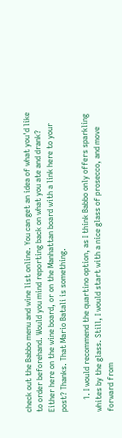check out the Babbo menu and wine list online. You can get an idea of what you'd like to order beforehand. Would you mind reporting back on what you ate and drank? Either here on the wine board, or on the Manhattan board with a link here to your post? Thanks. That Mario Batali is something.

      1. I would recommend the quartino option, as I think Babbo only offers sparkling whites by the glass. Still, I would start with a nice glass of prosecco, and move forward from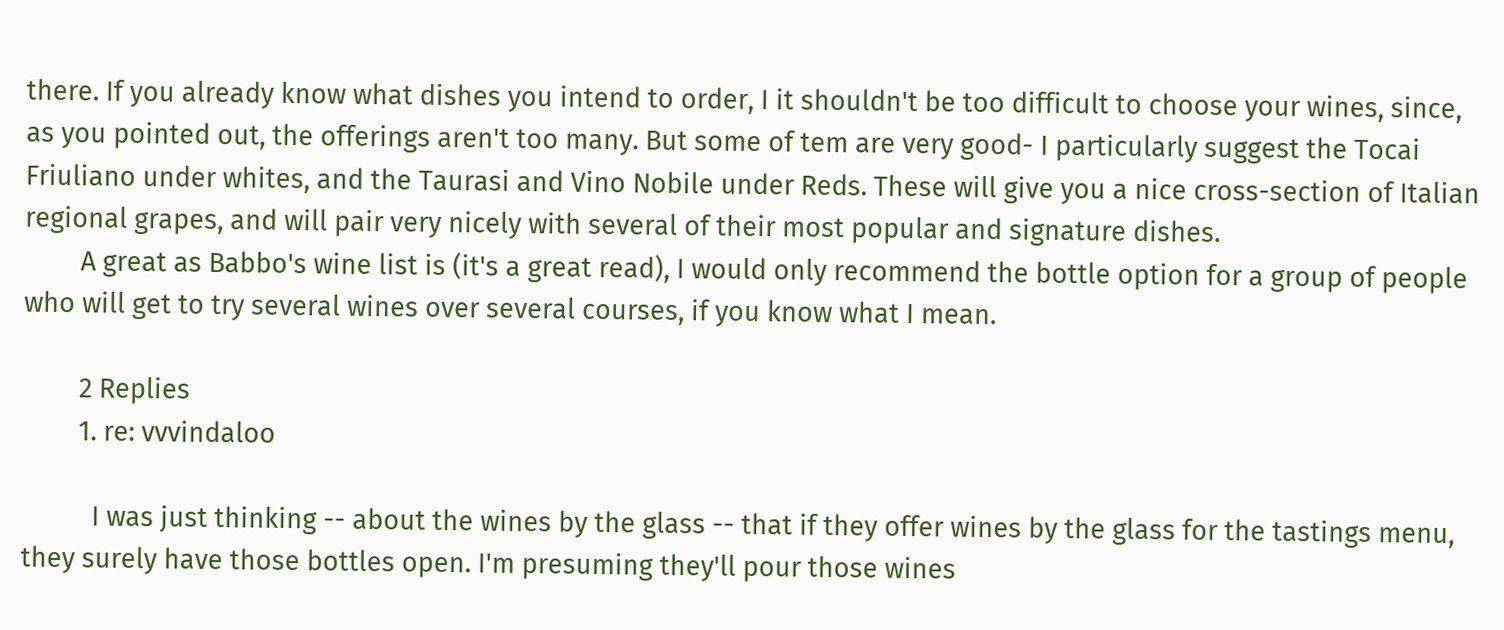there. If you already know what dishes you intend to order, I it shouldn't be too difficult to choose your wines, since, as you pointed out, the offerings aren't too many. But some of tem are very good- I particularly suggest the Tocai Friuliano under whites, and the Taurasi and Vino Nobile under Reds. These will give you a nice cross-section of Italian regional grapes, and will pair very nicely with several of their most popular and signature dishes.
        A great as Babbo's wine list is (it's a great read), I would only recommend the bottle option for a group of people who will get to try several wines over several courses, if you know what I mean.

        2 Replies
        1. re: vvvindaloo

          I was just thinking -- about the wines by the glass -- that if they offer wines by the glass for the tastings menu, they surely have those bottles open. I'm presuming they'll pour those wines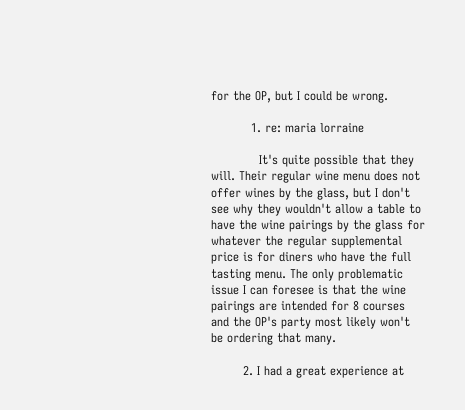for the OP, but I could be wrong.

          1. re: maria lorraine

            It's quite possible that they will. Their regular wine menu does not offer wines by the glass, but I don't see why they wouldn't allow a table to have the wine pairings by the glass for whatever the regular supplemental price is for diners who have the full tasting menu. The only problematic issue I can foresee is that the wine pairings are intended for 8 courses and the OP's party most likely won't be ordering that many.

        2. I had a great experience at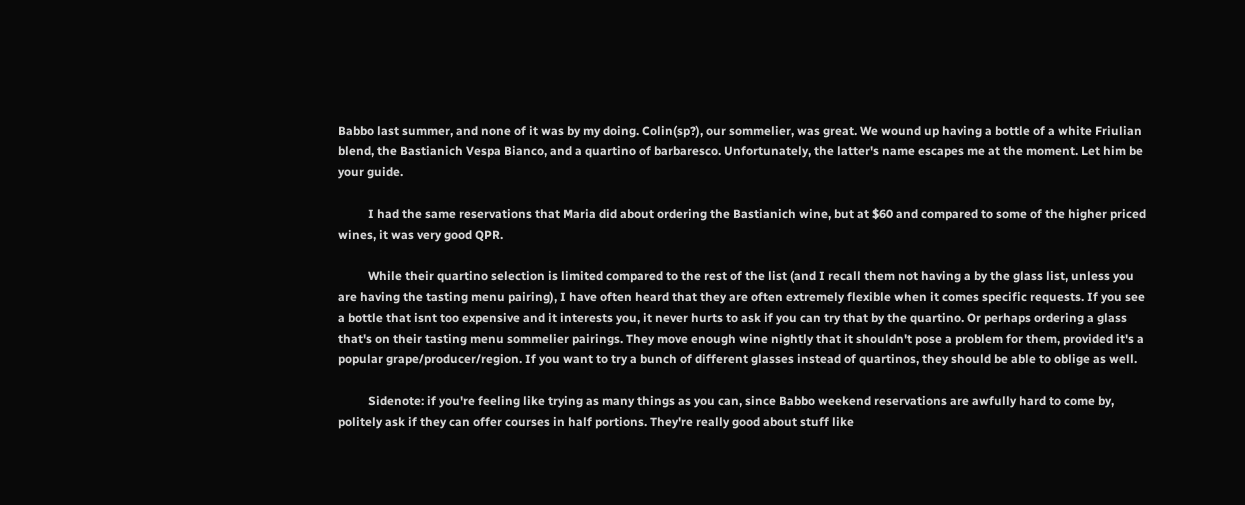Babbo last summer, and none of it was by my doing. Colin(sp?), our sommelier, was great. We wound up having a bottle of a white Friulian blend, the Bastianich Vespa Bianco, and a quartino of barbaresco. Unfortunately, the latter's name escapes me at the moment. Let him be your guide.

          I had the same reservations that Maria did about ordering the Bastianich wine, but at $60 and compared to some of the higher priced wines, it was very good QPR.

          While their quartino selection is limited compared to the rest of the list (and I recall them not having a by the glass list, unless you are having the tasting menu pairing), I have often heard that they are often extremely flexible when it comes specific requests. If you see a bottle that isnt too expensive and it interests you, it never hurts to ask if you can try that by the quartino. Or perhaps ordering a glass that's on their tasting menu sommelier pairings. They move enough wine nightly that it shouldn't pose a problem for them, provided it's a popular grape/producer/region. If you want to try a bunch of different glasses instead of quartinos, they should be able to oblige as well.

          Sidenote: if you're feeling like trying as many things as you can, since Babbo weekend reservations are awfully hard to come by, politely ask if they can offer courses in half portions. They're really good about stuff like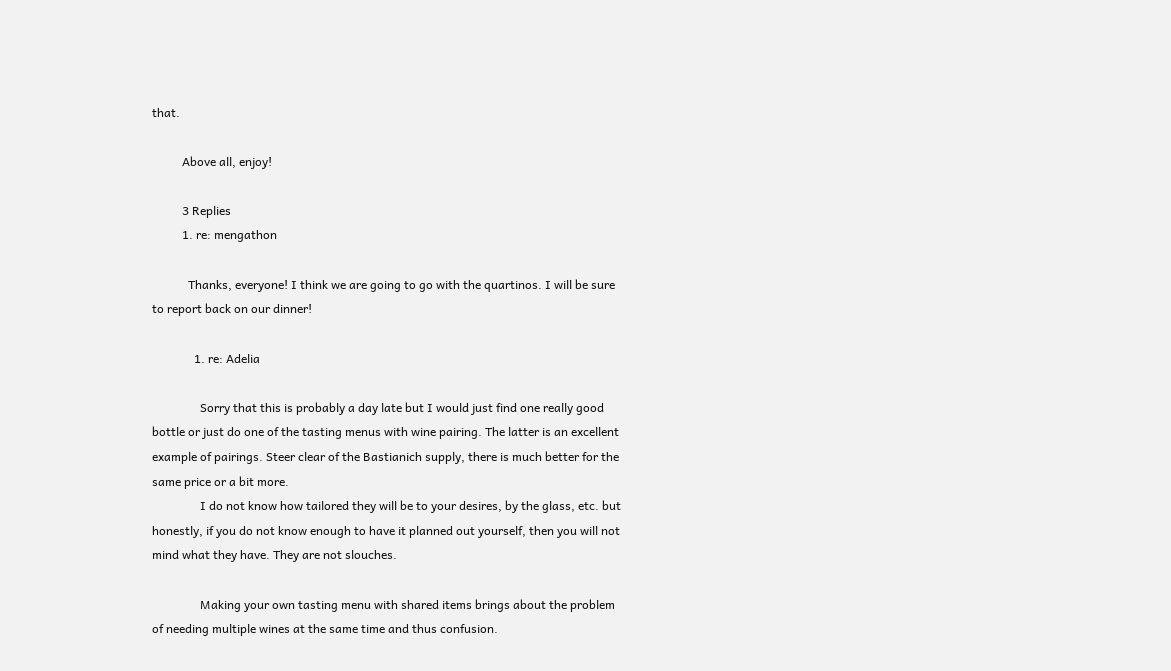that.

          Above all, enjoy!

          3 Replies
          1. re: mengathon

            Thanks, everyone! I think we are going to go with the quartinos. I will be sure to report back on our dinner!

              1. re: Adelia

                Sorry that this is probably a day late but I would just find one really good bottle or just do one of the tasting menus with wine pairing. The latter is an excellent example of pairings. Steer clear of the Bastianich supply, there is much better for the same price or a bit more.
                I do not know how tailored they will be to your desires, by the glass, etc. but honestly, if you do not know enough to have it planned out yourself, then you will not mind what they have. They are not slouches.

                Making your own tasting menu with shared items brings about the problem of needing multiple wines at the same time and thus confusion.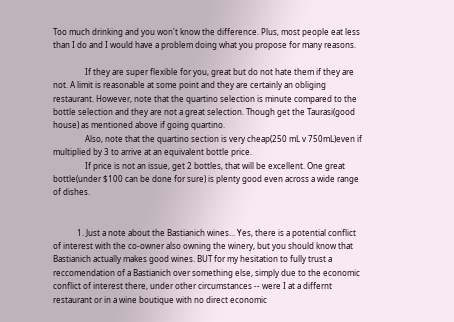Too much drinking and you won't know the difference. Plus, most people eat less than I do and I would have a problem doing what you propose for many reasons.

                If they are super flexible for you, great but do not hate them if they are not. A limit is reasonable at some point and they are certainly an obliging restaurant. However, note that the quartino selection is minute compared to the bottle selection and they are not a great selection. Though get the Taurasi(good house) as mentioned above if going quartino.
                Also, note that the quartino section is very cheap(250 mL v 750mL)even if multiplied by 3 to arrive at an equivalent bottle price.
                If price is not an issue, get 2 bottles, that will be excellent. One great bottle(under $100 can be done for sure) is plenty good even across a wide range of dishes.


            1. Just a note about the Bastianich wines... Yes, there is a potential conflict of interest with the co-owner also owning the winery, but you should know that Bastianich actually makes good wines. BUT for my hesitation to fully trust a reccomendation of a Bastianich over something else, simply due to the economic conflict of interest there, under other circumstances -- were I at a differnt restaurant or in a wine boutique with no direct economic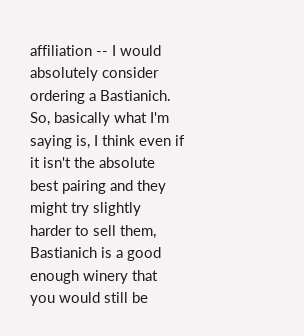affiliation -- I would absolutely consider ordering a Bastianich. So, basically what I'm saying is, I think even if it isn't the absolute best pairing and they might try slightly harder to sell them, Bastianich is a good enough winery that you would still be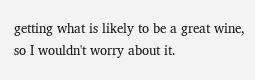getting what is likely to be a great wine, so I wouldn't worry about it.